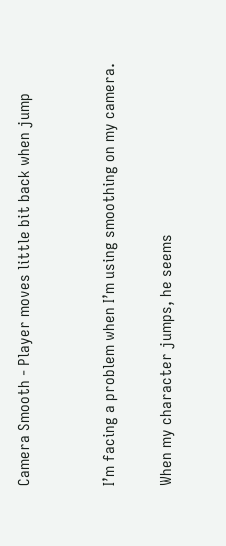Camera Smooth - Player moves little bit back when jump


I’m facing a problem when I’m using smoothing on my camera.

When my character jumps, he seems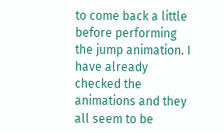to come back a little before performing the jump animation. I have already checked the animations and they all seem to be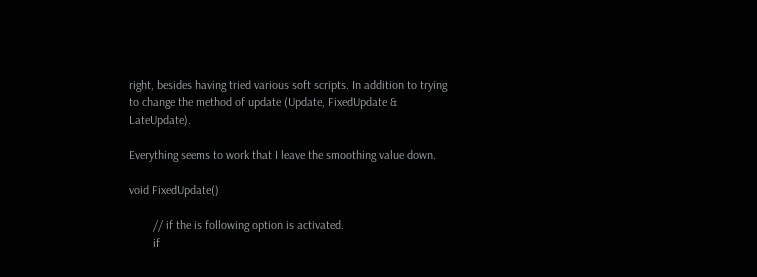right, besides having tried various soft scripts. In addition to trying to change the method of update (Update, FixedUpdate & LateUpdate).

Everything seems to work that I leave the smoothing value down.

void FixedUpdate()

        // if the is following option is activated.
        if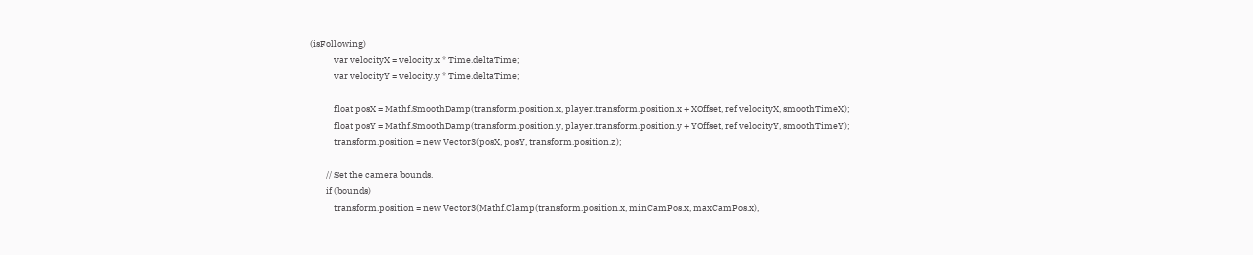(isFollowing)
            var velocityX = velocity.x * Time.deltaTime;
            var velocityY = velocity.y * Time.deltaTime;

            float posX = Mathf.SmoothDamp(transform.position.x, player.transform.position.x + XOffset, ref velocityX, smoothTimeX);
            float posY = Mathf.SmoothDamp(transform.position.y, player.transform.position.y + YOffset, ref velocityY, smoothTimeY);
            transform.position = new Vector3(posX, posY, transform.position.z);

        // Set the camera bounds.
        if (bounds)
            transform.position = new Vector3(Mathf.Clamp(transform.position.x, minCamPos.x, maxCamPos.x),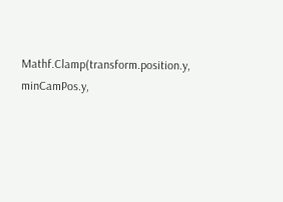Mathf.Clamp(transform.position.y, minCamPos.y,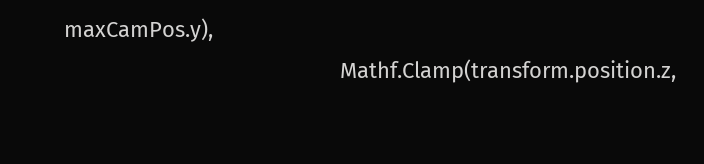maxCamPos.y),
                                              Mathf.Clamp(transform.position.z,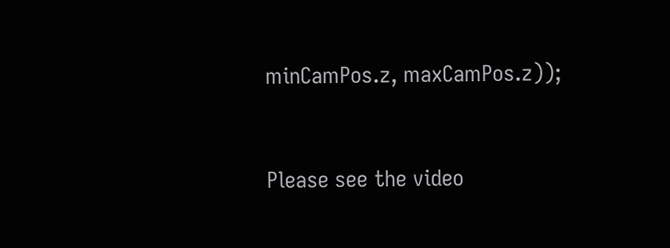minCamPos.z, maxCamPos.z));



Please see the video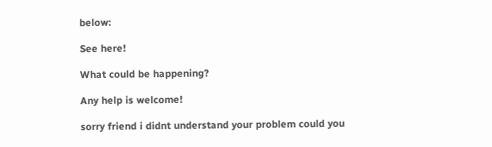below:

See here!

What could be happening?

Any help is welcome!

sorry friend i didnt understand your problem could you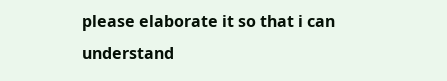please elaborate it so that i can understand